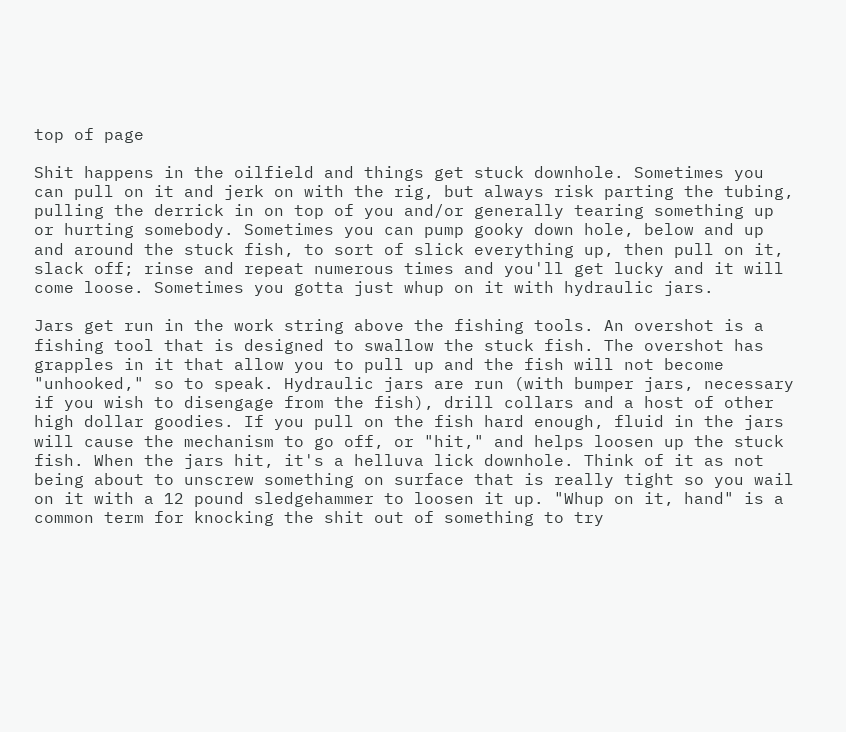top of page

Shit happens in the oilfield and things get stuck downhole. Sometimes you can pull on it and jerk on with the rig, but always risk parting the tubing, pulling the derrick in on top of you and/or generally tearing something up or hurting somebody. Sometimes you can pump gooky down hole, below and up and around the stuck fish, to sort of slick everything up, then pull on it, slack off; rinse and repeat numerous times and you'll get lucky and it will come loose. Sometimes you gotta just whup on it with hydraulic jars.

Jars get run in the work string above the fishing tools. An overshot is a fishing tool that is designed to swallow the stuck fish. The overshot has grapples in it that allow you to pull up and the fish will not become "unhooked," so to speak. Hydraulic jars are run (with bumper jars, necessary if you wish to disengage from the fish), drill collars and a host of other high dollar goodies. If you pull on the fish hard enough, fluid in the jars will cause the mechanism to go off, or "hit," and helps loosen up the stuck fish. When the jars hit, it's a helluva lick downhole. Think of it as not being about to unscrew something on surface that is really tight so you wail on it with a 12 pound sledgehammer to loosen it up. "Whup on it, hand" is a common term for knocking the shit out of something to try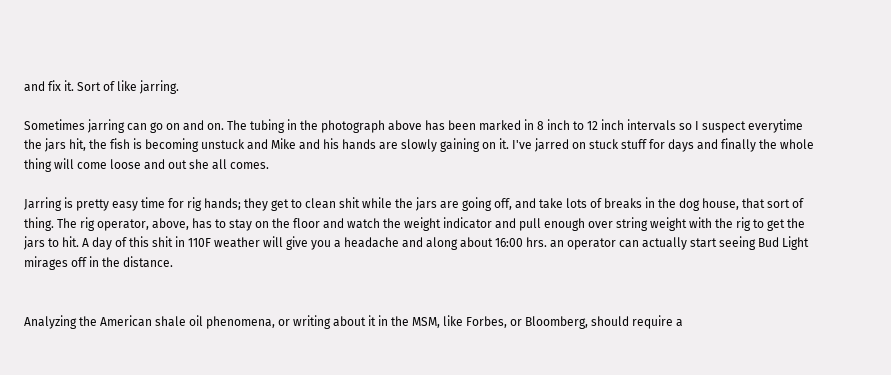and fix it. Sort of like jarring.

Sometimes jarring can go on and on. The tubing in the photograph above has been marked in 8 inch to 12 inch intervals so I suspect everytime the jars hit, the fish is becoming unstuck and Mike and his hands are slowly gaining on it. I've jarred on stuck stuff for days and finally the whole thing will come loose and out she all comes.

Jarring is pretty easy time for rig hands; they get to clean shit while the jars are going off, and take lots of breaks in the dog house, that sort of thing. The rig operator, above, has to stay on the floor and watch the weight indicator and pull enough over string weight with the rig to get the jars to hit. A day of this shit in 110F weather will give you a headache and along about 16:00 hrs. an operator can actually start seeing Bud Light mirages off in the distance.


Analyzing the American shale oil phenomena, or writing about it in the MSM, like Forbes, or Bloomberg, should require a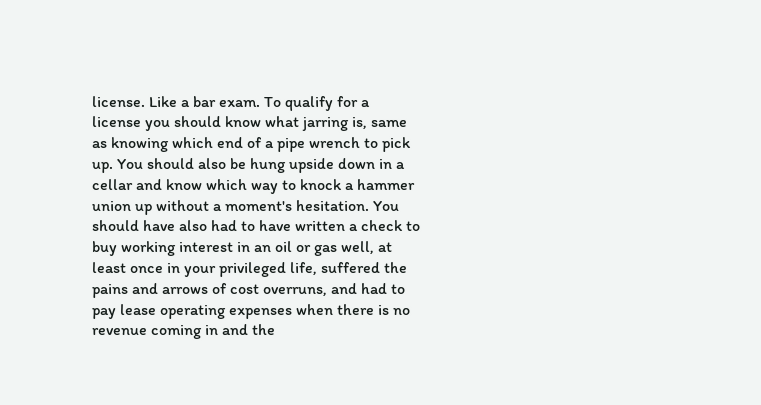license. Like a bar exam. To qualify for a license you should know what jarring is, same as knowing which end of a pipe wrench to pick up. You should also be hung upside down in a cellar and know which way to knock a hammer union up without a moment's hesitation. You should have also had to have written a check to buy working interest in an oil or gas well, at least once in your privileged life, suffered the pains and arrows of cost overruns, and had to pay lease operating expenses when there is no revenue coming in and the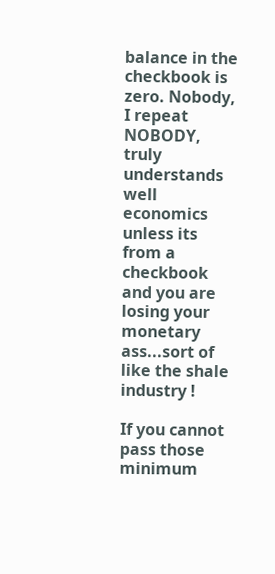balance in the checkbook is zero. Nobody, I repeat NOBODY, truly understands well economics unless its from a checkbook and you are losing your monetary ass...sort of like the shale industry !

If you cannot pass those minimum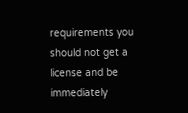requirements you should not get a license and be immediately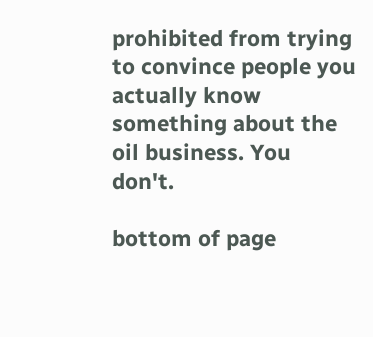prohibited from trying to convince people you actually know something about the oil business. You don't.

bottom of page